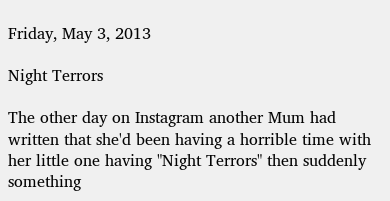Friday, May 3, 2013

Night Terrors

The other day on Instagram another Mum had written that she'd been having a horrible time with her little one having "Night Terrors" then suddenly something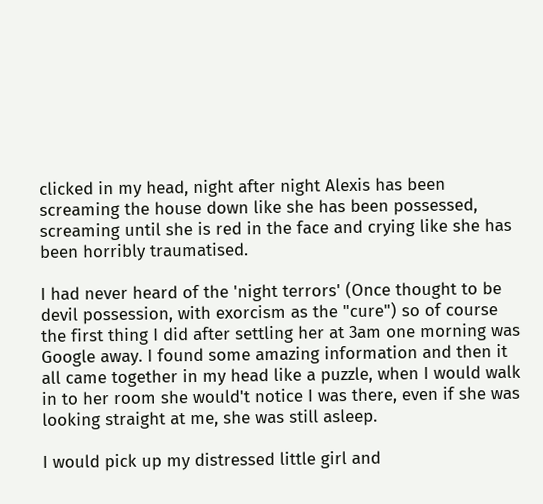clicked in my head, night after night Alexis has been screaming the house down like she has been possessed, screaming until she is red in the face and crying like she has been horribly traumatised.

I had never heard of the 'night terrors' (Once thought to be devil possession, with exorcism as the "cure") so of course the first thing I did after settling her at 3am one morning was Google away. I found some amazing information and then it all came together in my head like a puzzle, when I would walk in to her room she would't notice I was there, even if she was looking straight at me, she was still asleep.

I would pick up my distressed little girl and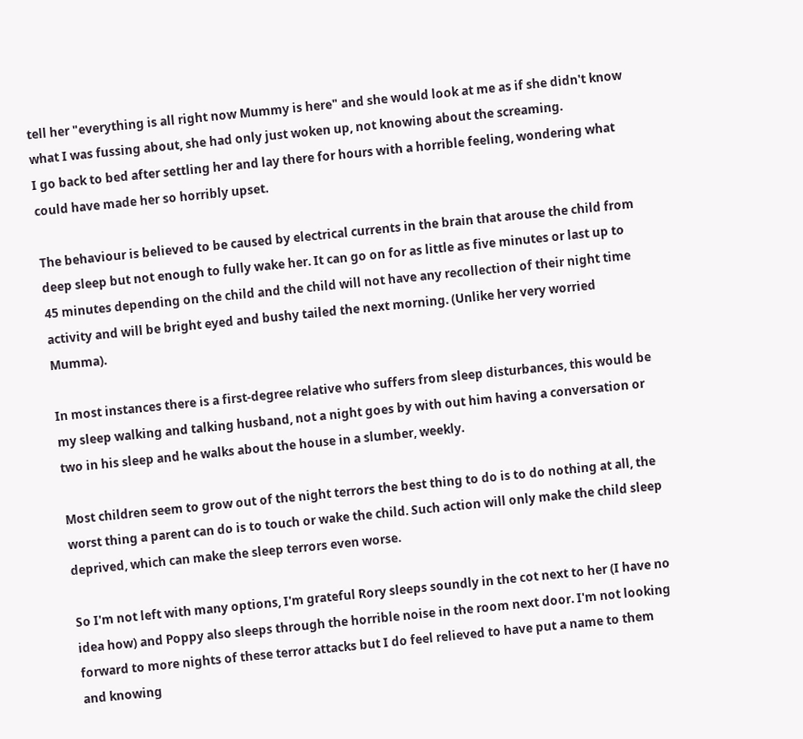tell her "everything is all right now Mummy is here" and she would look at me as if she didn't know what I was fussing about, she had only just woken up, not knowing about the screaming.
I go back to bed after settling her and lay there for hours with a horrible feeling, wondering what could have made her so horribly upset.

The behaviour is believed to be caused by electrical currents in the brain that arouse the child from deep sleep but not enough to fully wake her. It can go on for as little as five minutes or last up to 45 minutes depending on the child and the child will not have any recollection of their night time activity and will be bright eyed and bushy tailed the next morning. (Unlike her very worried Mumma).

In most instances there is a first-degree relative who suffers from sleep disturbances, this would be my sleep walking and talking husband, not a night goes by with out him having a conversation or two in his sleep and he walks about the house in a slumber, weekly.

Most children seem to grow out of the night terrors the best thing to do is to do nothing at all, the worst thing a parent can do is to touch or wake the child. Such action will only make the child sleep deprived, which can make the sleep terrors even worse.

So I'm not left with many options, I'm grateful Rory sleeps soundly in the cot next to her (I have no idea how) and Poppy also sleeps through the horrible noise in the room next door. I'm not looking forward to more nights of these terror attacks but I do feel relieved to have put a name to them and knowing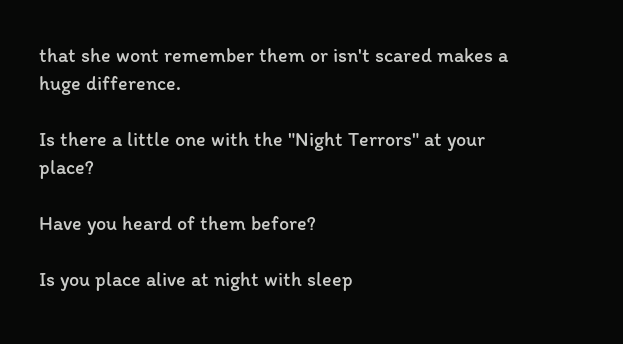that she wont remember them or isn't scared makes a huge difference.

Is there a little one with the "Night Terrors" at your place?

Have you heard of them before?

Is you place alive at night with sleep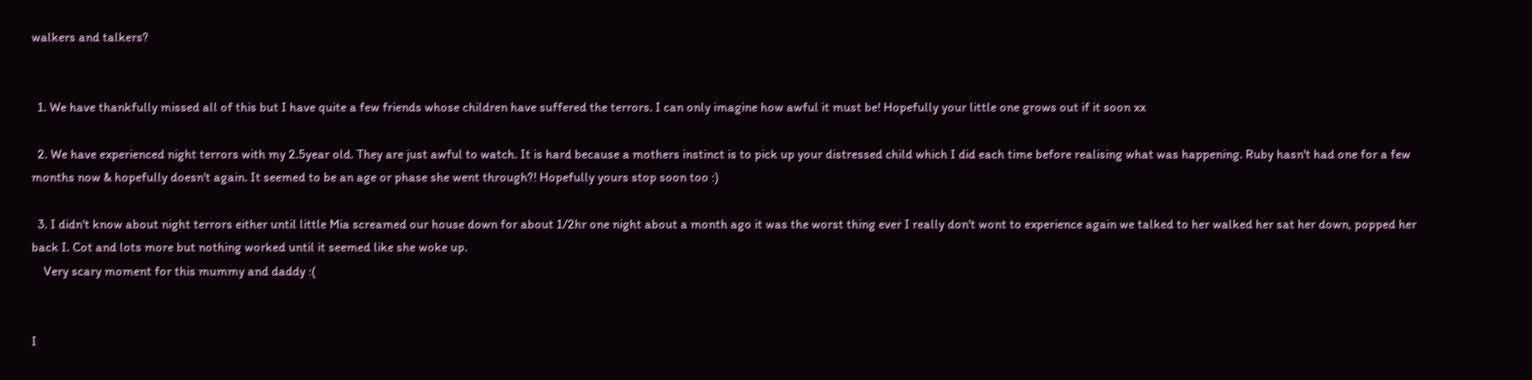walkers and talkers?


  1. We have thankfully missed all of this but I have quite a few friends whose children have suffered the terrors. I can only imagine how awful it must be! Hopefully your little one grows out if it soon xx

  2. We have experienced night terrors with my 2.5year old. They are just awful to watch. It is hard because a mothers instinct is to pick up your distressed child which I did each time before realising what was happening. Ruby hasn't had one for a few months now & hopefully doesn't again. It seemed to be an age or phase she went through?! Hopefully yours stop soon too :)

  3. I didn't know about night terrors either until little Mia screamed our house down for about 1/2hr one night about a month ago it was the worst thing ever I really don't wont to experience again we talked to her walked her sat her down, popped her back I. Cot and lots more but nothing worked until it seemed like she woke up.
    Very scary moment for this mummy and daddy :(


I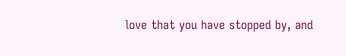love that you have stopped by, and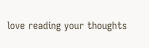love reading your thoughts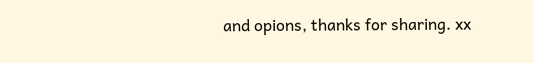and opions, thanks for sharing. xx